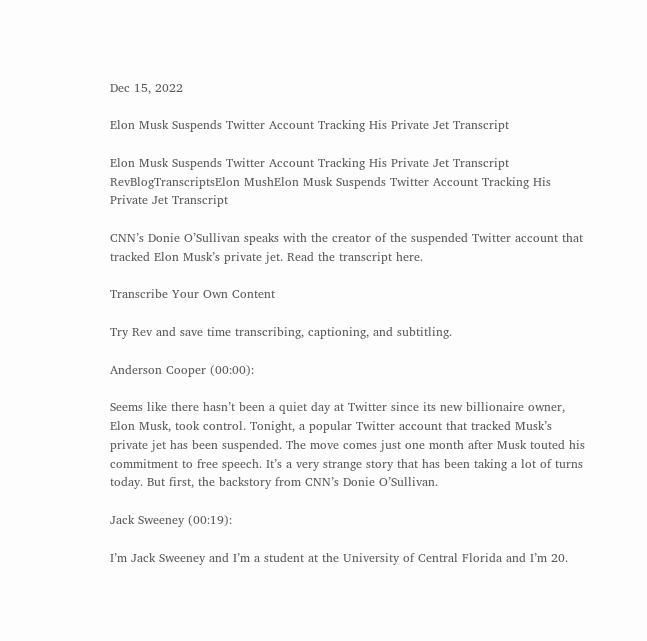Dec 15, 2022

Elon Musk Suspends Twitter Account Tracking His Private Jet Transcript

Elon Musk Suspends Twitter Account Tracking His Private Jet Transcript
RevBlogTranscriptsElon MushElon Musk Suspends Twitter Account Tracking His Private Jet Transcript

CNN’s Donie O’Sullivan speaks with the creator of the suspended Twitter account that tracked Elon Musk’s private jet. Read the transcript here.

Transcribe Your Own Content

Try Rev and save time transcribing, captioning, and subtitling.

Anderson Cooper (00:00):

Seems like there hasn’t been a quiet day at Twitter since its new billionaire owner, Elon Musk, took control. Tonight, a popular Twitter account that tracked Musk’s private jet has been suspended. The move comes just one month after Musk touted his commitment to free speech. It’s a very strange story that has been taking a lot of turns today. But first, the backstory from CNN’s Donie O’Sullivan.

Jack Sweeney (00:19):

I’m Jack Sweeney and I’m a student at the University of Central Florida and I’m 20.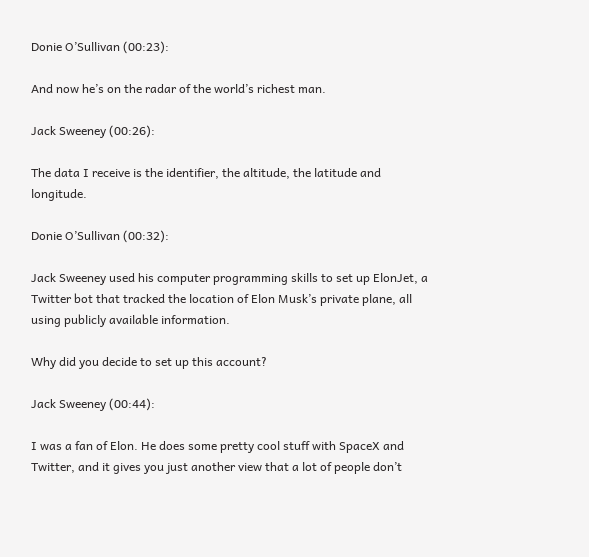Donie O’Sullivan (00:23):

And now he’s on the radar of the world’s richest man.

Jack Sweeney (00:26):

The data I receive is the identifier, the altitude, the latitude and longitude.

Donie O’Sullivan (00:32):

Jack Sweeney used his computer programming skills to set up ElonJet, a Twitter bot that tracked the location of Elon Musk’s private plane, all using publicly available information.

Why did you decide to set up this account?

Jack Sweeney (00:44):

I was a fan of Elon. He does some pretty cool stuff with SpaceX and Twitter, and it gives you just another view that a lot of people don’t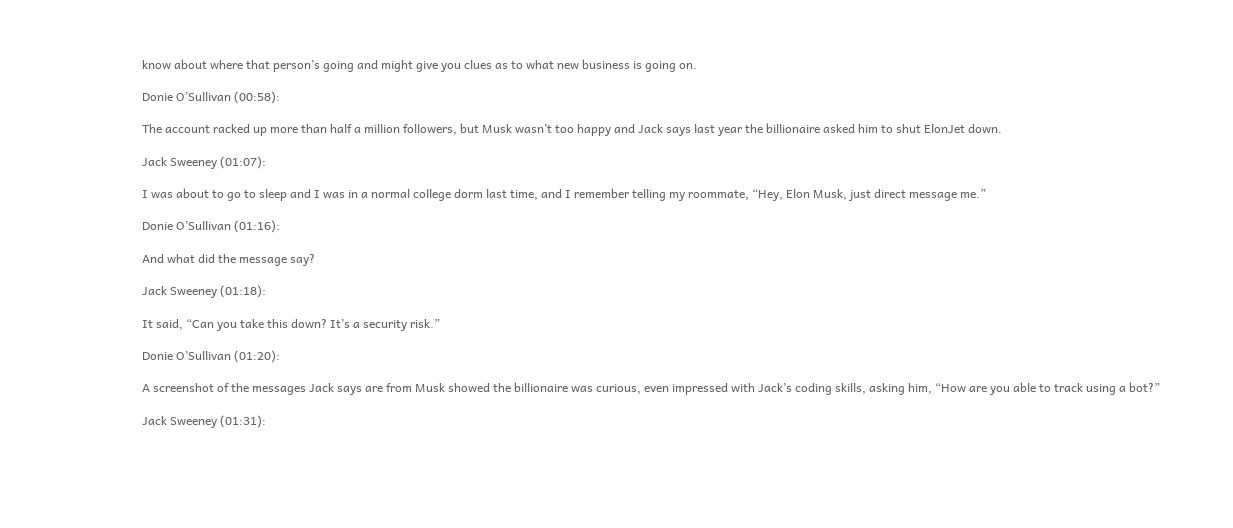know about where that person’s going and might give you clues as to what new business is going on.

Donie O’Sullivan (00:58):

The account racked up more than half a million followers, but Musk wasn’t too happy and Jack says last year the billionaire asked him to shut ElonJet down.

Jack Sweeney (01:07):

I was about to go to sleep and I was in a normal college dorm last time, and I remember telling my roommate, “Hey, Elon Musk, just direct message me.”

Donie O’Sullivan (01:16):

And what did the message say?

Jack Sweeney (01:18):

It said, “Can you take this down? It’s a security risk.”

Donie O’Sullivan (01:20):

A screenshot of the messages Jack says are from Musk showed the billionaire was curious, even impressed with Jack’s coding skills, asking him, “How are you able to track using a bot?”

Jack Sweeney (01:31):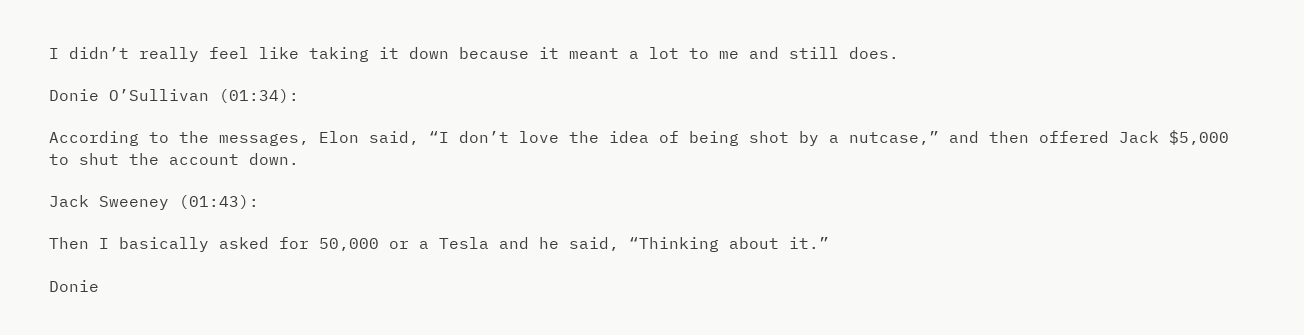I didn’t really feel like taking it down because it meant a lot to me and still does.

Donie O’Sullivan (01:34):

According to the messages, Elon said, “I don’t love the idea of being shot by a nutcase,” and then offered Jack $5,000 to shut the account down.

Jack Sweeney (01:43):

Then I basically asked for 50,000 or a Tesla and he said, “Thinking about it.”

Donie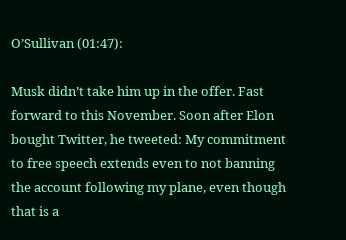O’Sullivan (01:47):

Musk didn’t take him up in the offer. Fast forward to this November. Soon after Elon bought Twitter, he tweeted: My commitment to free speech extends even to not banning the account following my plane, even though that is a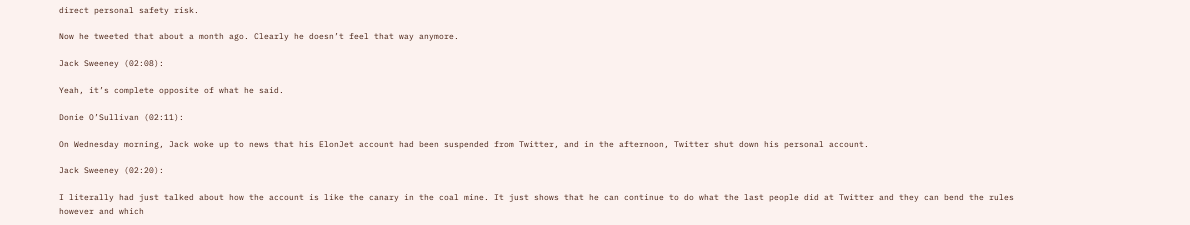direct personal safety risk.

Now he tweeted that about a month ago. Clearly he doesn’t feel that way anymore.

Jack Sweeney (02:08):

Yeah, it’s complete opposite of what he said.

Donie O’Sullivan (02:11):

On Wednesday morning, Jack woke up to news that his ElonJet account had been suspended from Twitter, and in the afternoon, Twitter shut down his personal account.

Jack Sweeney (02:20):

I literally had just talked about how the account is like the canary in the coal mine. It just shows that he can continue to do what the last people did at Twitter and they can bend the rules however and which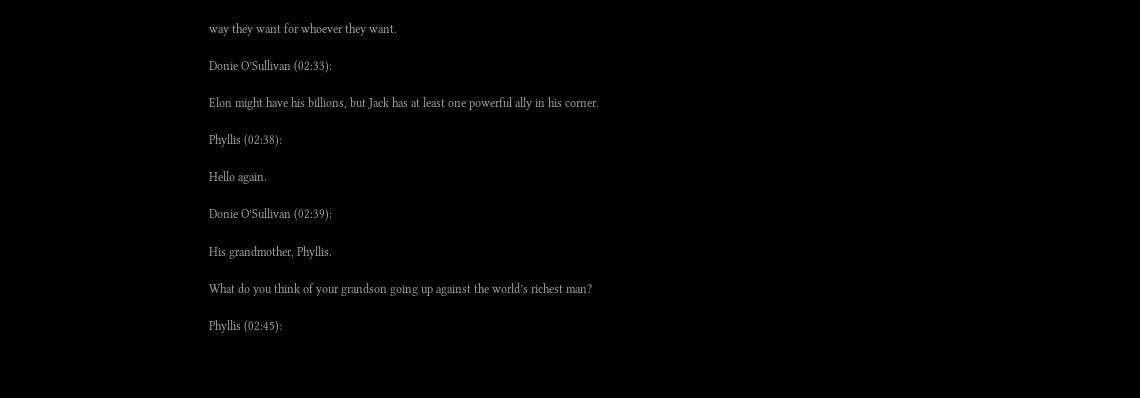way they want for whoever they want.

Donie O’Sullivan (02:33):

Elon might have his billions, but Jack has at least one powerful ally in his corner.

Phyllis (02:38):

Hello again.

Donie O’Sullivan (02:39):

His grandmother, Phyllis.

What do you think of your grandson going up against the world’s richest man?

Phyllis (02:45):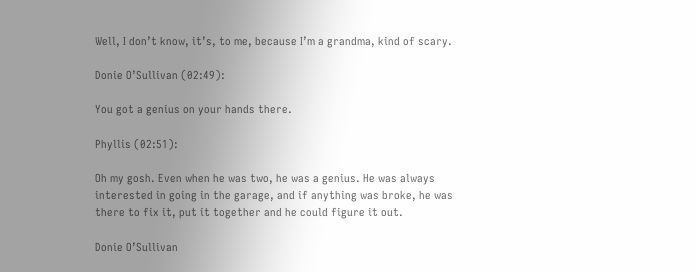Well, I don’t know, it’s, to me, because I’m a grandma, kind of scary.

Donie O’Sullivan (02:49):

You got a genius on your hands there.

Phyllis (02:51):

Oh my gosh. Even when he was two, he was a genius. He was always interested in going in the garage, and if anything was broke, he was there to fix it, put it together and he could figure it out.

Donie O’Sullivan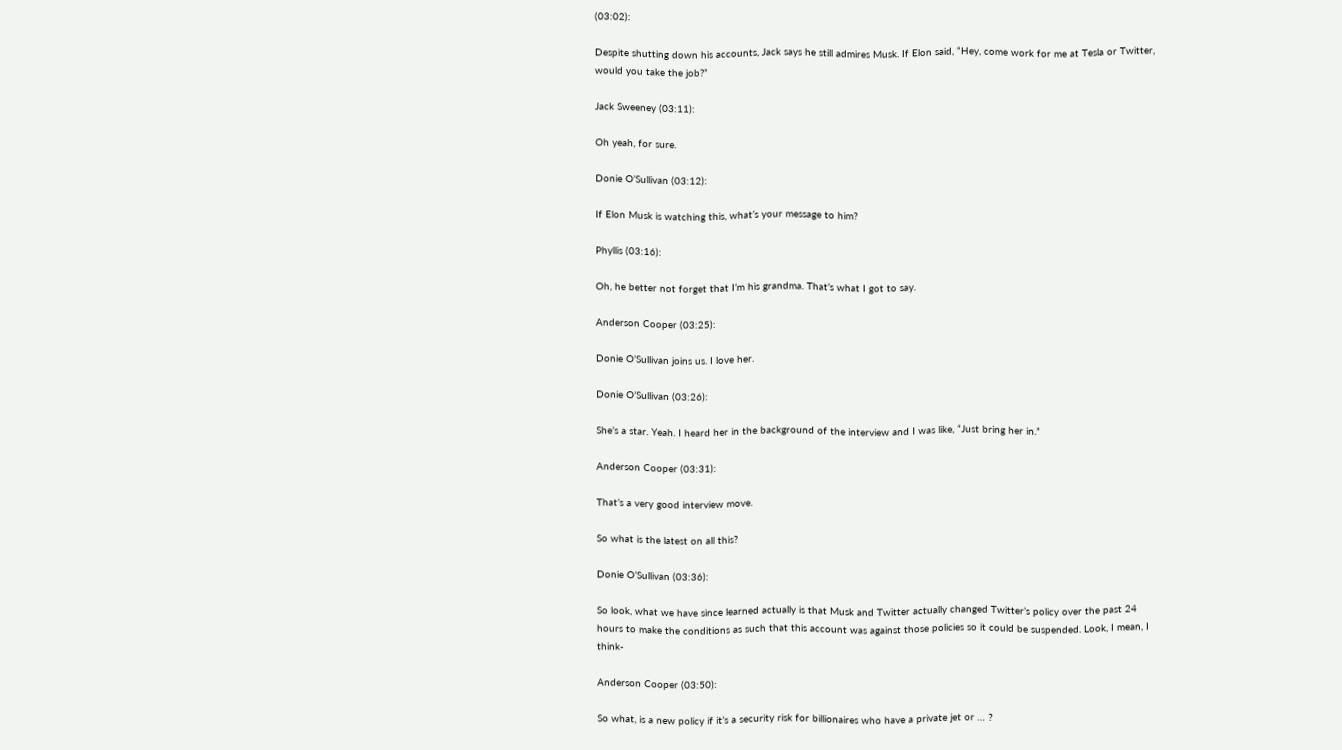(03:02):

Despite shutting down his accounts, Jack says he still admires Musk. If Elon said, “Hey, come work for me at Tesla or Twitter, would you take the job?”

Jack Sweeney (03:11):

Oh yeah, for sure.

Donie O’Sullivan (03:12):

If Elon Musk is watching this, what’s your message to him?

Phyllis (03:16):

Oh, he better not forget that I’m his grandma. That’s what I got to say.

Anderson Cooper (03:25):

Donie O’Sullivan joins us. I love her.

Donie O’Sullivan (03:26):

She’s a star. Yeah. I heard her in the background of the interview and I was like, “Just bring her in.”

Anderson Cooper (03:31):

That’s a very good interview move.

So what is the latest on all this?

Donie O’Sullivan (03:36):

So look, what we have since learned actually is that Musk and Twitter actually changed Twitter’s policy over the past 24 hours to make the conditions as such that this account was against those policies so it could be suspended. Look, I mean, I think-

Anderson Cooper (03:50):

So what, is a new policy if it’s a security risk for billionaires who have a private jet or … ?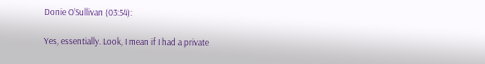Donie O’Sullivan (03:54):

Yes, essentially. Look, I mean if I had a private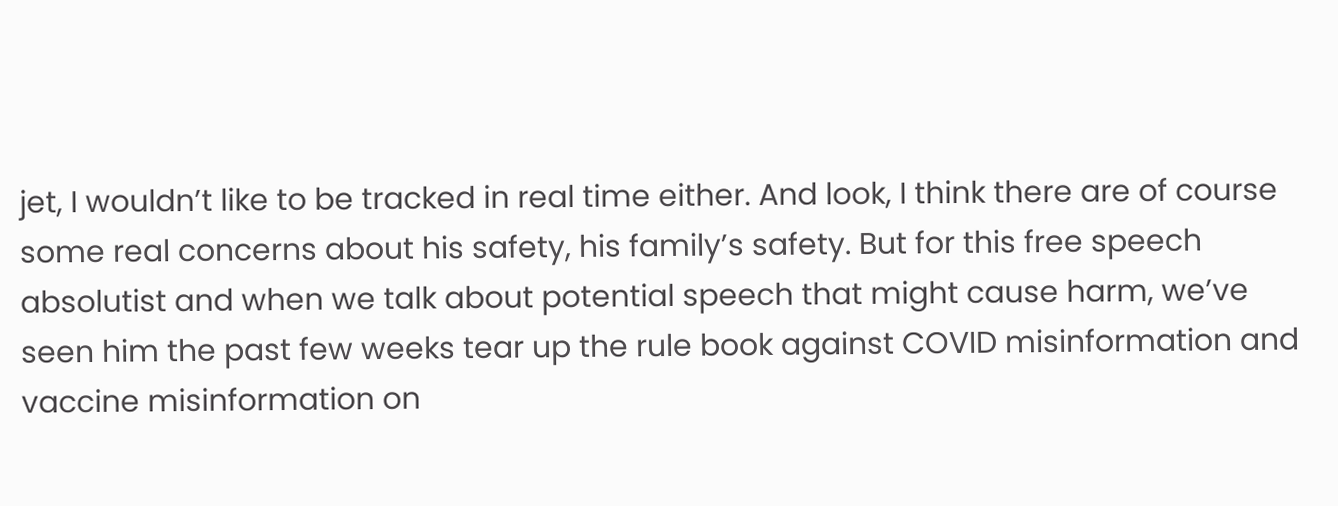jet, I wouldn’t like to be tracked in real time either. And look, I think there are of course some real concerns about his safety, his family’s safety. But for this free speech absolutist and when we talk about potential speech that might cause harm, we’ve seen him the past few weeks tear up the rule book against COVID misinformation and vaccine misinformation on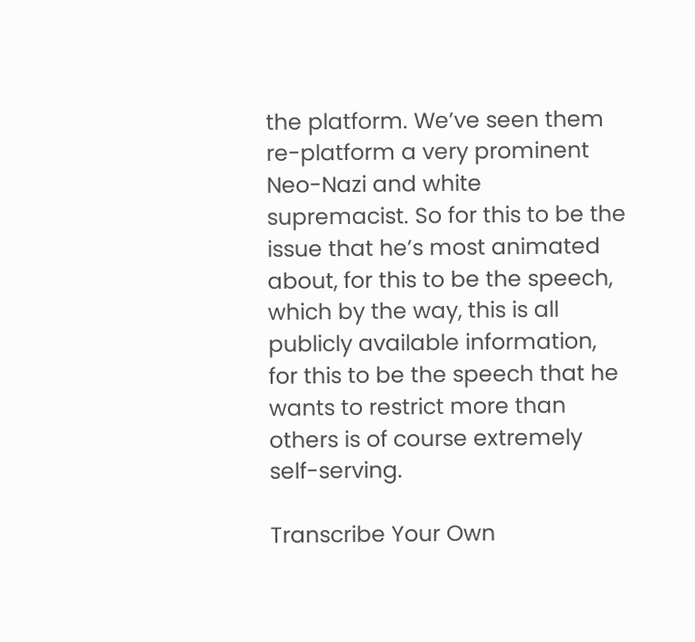the platform. We’ve seen them re-platform a very prominent Neo-Nazi and white supremacist. So for this to be the issue that he’s most animated about, for this to be the speech, which by the way, this is all publicly available information, for this to be the speech that he wants to restrict more than others is of course extremely self-serving.

Transcribe Your Own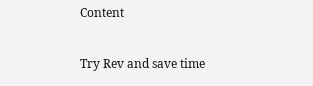Content

Try Rev and save time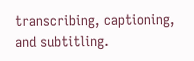transcribing, captioning, and subtitling.